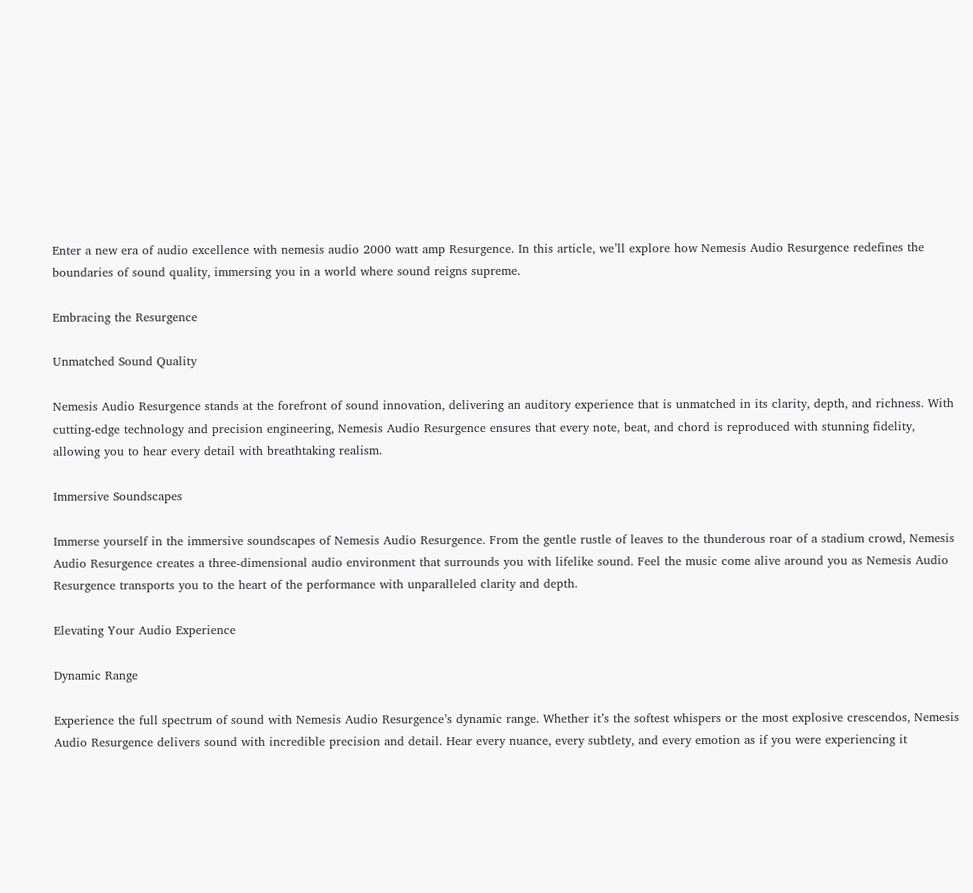Enter a new era of audio excellence with nemesis audio 2000 watt amp Resurgence. In this article, we’ll explore how Nemesis Audio Resurgence redefines the boundaries of sound quality, immersing you in a world where sound reigns supreme.

Embracing the Resurgence

Unmatched Sound Quality

Nemesis Audio Resurgence stands at the forefront of sound innovation, delivering an auditory experience that is unmatched in its clarity, depth, and richness. With cutting-edge technology and precision engineering, Nemesis Audio Resurgence ensures that every note, beat, and chord is reproduced with stunning fidelity, allowing you to hear every detail with breathtaking realism.

Immersive Soundscapes

Immerse yourself in the immersive soundscapes of Nemesis Audio Resurgence. From the gentle rustle of leaves to the thunderous roar of a stadium crowd, Nemesis Audio Resurgence creates a three-dimensional audio environment that surrounds you with lifelike sound. Feel the music come alive around you as Nemesis Audio Resurgence transports you to the heart of the performance with unparalleled clarity and depth.

Elevating Your Audio Experience

Dynamic Range

Experience the full spectrum of sound with Nemesis Audio Resurgence’s dynamic range. Whether it’s the softest whispers or the most explosive crescendos, Nemesis Audio Resurgence delivers sound with incredible precision and detail. Hear every nuance, every subtlety, and every emotion as if you were experiencing it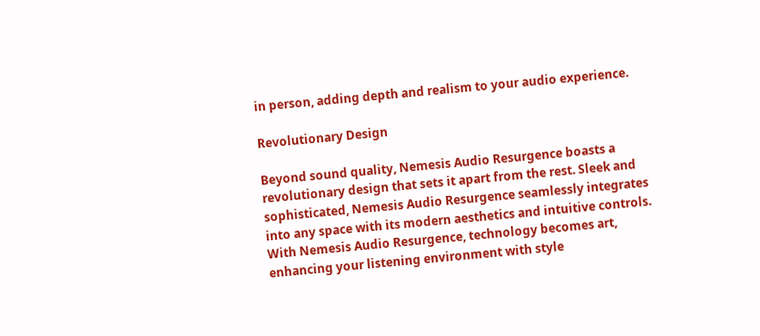in person, adding depth and realism to your audio experience.

Revolutionary Design

Beyond sound quality, Nemesis Audio Resurgence boasts a revolutionary design that sets it apart from the rest. Sleek and sophisticated, Nemesis Audio Resurgence seamlessly integrates into any space with its modern aesthetics and intuitive controls. With Nemesis Audio Resurgence, technology becomes art, enhancing your listening environment with style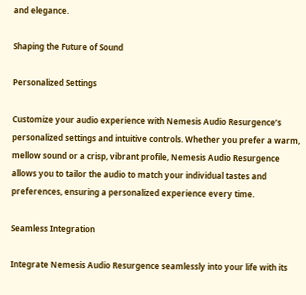and elegance.

Shaping the Future of Sound

Personalized Settings

Customize your audio experience with Nemesis Audio Resurgence’s personalized settings and intuitive controls. Whether you prefer a warm, mellow sound or a crisp, vibrant profile, Nemesis Audio Resurgence allows you to tailor the audio to match your individual tastes and preferences, ensuring a personalized experience every time.

Seamless Integration

Integrate Nemesis Audio Resurgence seamlessly into your life with its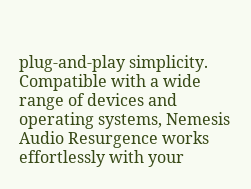plug-and-play simplicity. Compatible with a wide range of devices and operating systems, Nemesis Audio Resurgence works effortlessly with your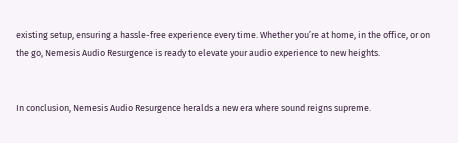existing setup, ensuring a hassle-free experience every time. Whether you’re at home, in the office, or on the go, Nemesis Audio Resurgence is ready to elevate your audio experience to new heights.


In conclusion, Nemesis Audio Resurgence heralds a new era where sound reigns supreme.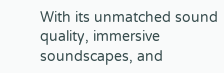With its unmatched sound quality, immersive soundscapes, and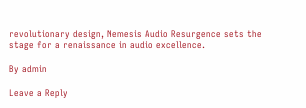revolutionary design, Nemesis Audio Resurgence sets the stage for a renaissance in audio excellence.

By admin

Leave a Reply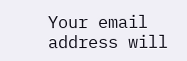Your email address will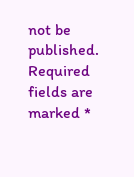not be published. Required fields are marked *